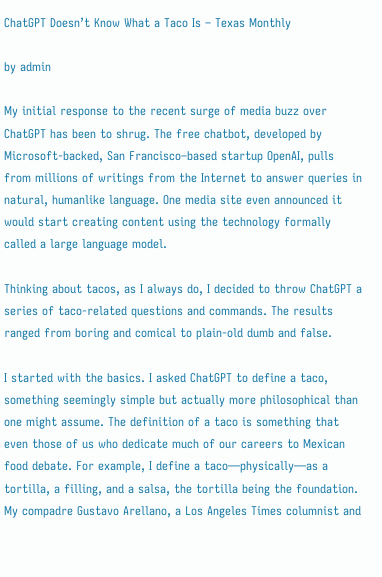ChatGPT Doesn’t Know What a Taco Is – Texas Monthly

by admin

My initial response to the recent surge of media buzz over ChatGPT has been to shrug. The free chatbot, developed by Microsoft-backed, San Francisco–based startup OpenAI, pulls from millions of writings from the Internet to answer queries in natural, humanlike language. One media site even announced it would start creating content using the technology formally called a large language model.

Thinking about tacos, as I always do, I decided to throw ChatGPT a series of taco-related questions and commands. The results ranged from boring and comical to plain-old dumb and false.

I started with the basics. I asked ChatGPT to define a taco, something seemingly simple but actually more philosophical than one might assume. The definition of a taco is something that even those of us who dedicate much of our careers to Mexican food debate. For example, I define a taco—physically—as a tortilla, a filling, and a salsa, the tortilla being the foundation. My compadre Gustavo Arellano, a Los Angeles Times columnist and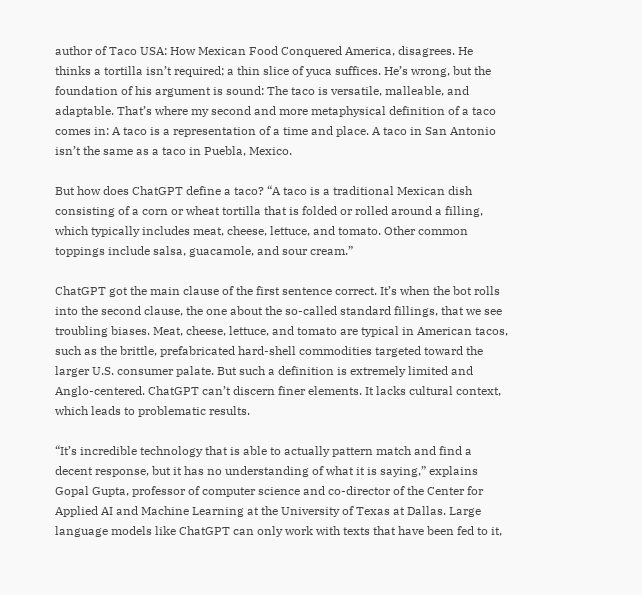author of Taco USA: How Mexican Food Conquered America, disagrees. He thinks a tortilla isn’t required; a thin slice of yuca suffices. He’s wrong, but the foundation of his argument is sound: The taco is versatile, malleable, and adaptable. That’s where my second and more metaphysical definition of a taco comes in: A taco is a representation of a time and place. A taco in San Antonio isn’t the same as a taco in Puebla, Mexico.

But how does ChatGPT define a taco? “A taco is a traditional Mexican dish consisting of a corn or wheat tortilla that is folded or rolled around a filling, which typically includes meat, cheese, lettuce, and tomato. Other common toppings include salsa, guacamole, and sour cream.”

ChatGPT got the main clause of the first sentence correct. It’s when the bot rolls into the second clause, the one about the so-called standard fillings, that we see troubling biases. Meat, cheese, lettuce, and tomato are typical in American tacos, such as the brittle, prefabricated hard-shell commodities targeted toward the larger U.S. consumer palate. But such a definition is extremely limited and Anglo-centered. ChatGPT can’t discern finer elements. It lacks cultural context, which leads to problematic results.

“It’s incredible technology that is able to actually pattern match and find a decent response, but it has no understanding of what it is saying,” explains Gopal Gupta, professor of computer science and co-director of the Center for Applied AI and Machine Learning at the University of Texas at Dallas. Large language models like ChatGPT can only work with texts that have been fed to it,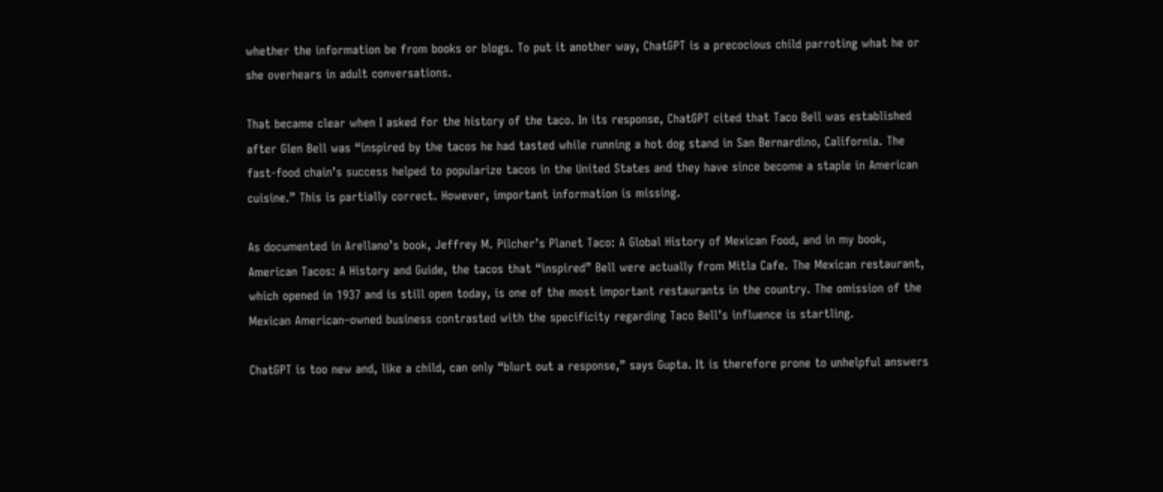whether the information be from books or blogs. To put it another way, ChatGPT is a precocious child parroting what he or she overhears in adult conversations.

That became clear when I asked for the history of the taco. In its response, ChatGPT cited that Taco Bell was established after Glen Bell was “inspired by the tacos he had tasted while running a hot dog stand in San Bernardino, California. The fast-food chain’s success helped to popularize tacos in the United States and they have since become a staple in American cuisine.” This is partially correct. However, important information is missing.

As documented in Arellano’s book, Jeffrey M. Pilcher’s Planet Taco: A Global History of Mexican Food, and in my book, American Tacos: A History and Guide, the tacos that “inspired” Bell were actually from Mitla Cafe. The Mexican restaurant, which opened in 1937 and is still open today, is one of the most important restaurants in the country. The omission of the Mexican American–owned business contrasted with the specificity regarding Taco Bell’s influence is startling.

ChatGPT is too new and, like a child, can only “blurt out a response,” says Gupta. It is therefore prone to unhelpful answers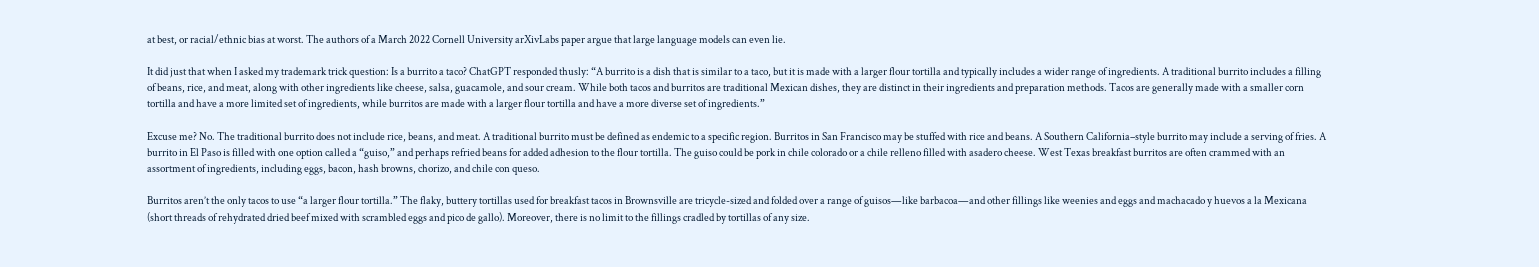at best, or racial/ethnic bias at worst. The authors of a March 2022 Cornell University arXivLabs paper argue that large language models can even lie.

It did just that when I asked my trademark trick question: Is a burrito a taco? ChatGPT responded thusly: “A burrito is a dish that is similar to a taco, but it is made with a larger flour tortilla and typically includes a wider range of ingredients. A traditional burrito includes a filling of beans, rice, and meat, along with other ingredients like cheese, salsa, guacamole, and sour cream. While both tacos and burritos are traditional Mexican dishes, they are distinct in their ingredients and preparation methods. Tacos are generally made with a smaller corn tortilla and have a more limited set of ingredients, while burritos are made with a larger flour tortilla and have a more diverse set of ingredients.”

Excuse me? No. The traditional burrito does not include rice, beans, and meat. A traditional burrito must be defined as endemic to a specific region. Burritos in San Francisco may be stuffed with rice and beans. A Southern California–style burrito may include a serving of fries. A burrito in El Paso is filled with one option called a “guiso,” and perhaps refried beans for added adhesion to the flour tortilla. The guiso could be pork in chile colorado or a chile relleno filled with asadero cheese. West Texas breakfast burritos are often crammed with an assortment of ingredients, including eggs, bacon, hash browns, chorizo, and chile con queso.

Burritos aren’t the only tacos to use “a larger flour tortilla.” The flaky, buttery tortillas used for breakfast tacos in Brownsville are tricycle-sized and folded over a range of guisos—like barbacoa—and other fillings like weenies and eggs and machacado y huevos a la Mexicana (short threads of rehydrated dried beef mixed with scrambled eggs and pico de gallo). Moreover, there is no limit to the fillings cradled by tortillas of any size.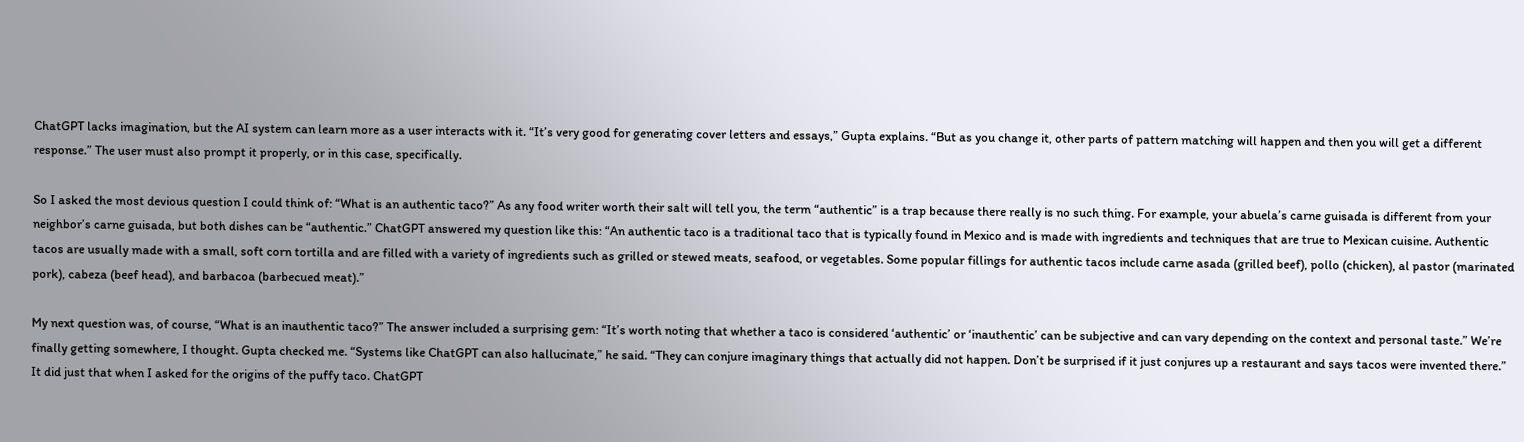ChatGPT lacks imagination, but the AI system can learn more as a user interacts with it. “It’s very good for generating cover letters and essays,” Gupta explains. “But as you change it, other parts of pattern matching will happen and then you will get a different response.” The user must also prompt it properly, or in this case, specifically.

So I asked the most devious question I could think of: “What is an authentic taco?” As any food writer worth their salt will tell you, the term “authentic” is a trap because there really is no such thing. For example, your abuela’s carne guisada is different from your neighbor’s carne guisada, but both dishes can be “authentic.” ChatGPT answered my question like this: “An authentic taco is a traditional taco that is typically found in Mexico and is made with ingredients and techniques that are true to Mexican cuisine. Authentic tacos are usually made with a small, soft corn tortilla and are filled with a variety of ingredients such as grilled or stewed meats, seafood, or vegetables. Some popular fillings for authentic tacos include carne asada (grilled beef), pollo (chicken), al pastor (marinated pork), cabeza (beef head), and barbacoa (barbecued meat).”

My next question was, of course, “What is an inauthentic taco?” The answer included a surprising gem: “It’s worth noting that whether a taco is considered ‘authentic’ or ‘inauthentic’ can be subjective and can vary depending on the context and personal taste.” We’re finally getting somewhere, I thought. Gupta checked me. “Systems like ChatGPT can also hallucinate,” he said. “They can conjure imaginary things that actually did not happen. Don’t be surprised if it just conjures up a restaurant and says tacos were invented there.” It did just that when I asked for the origins of the puffy taco. ChatGPT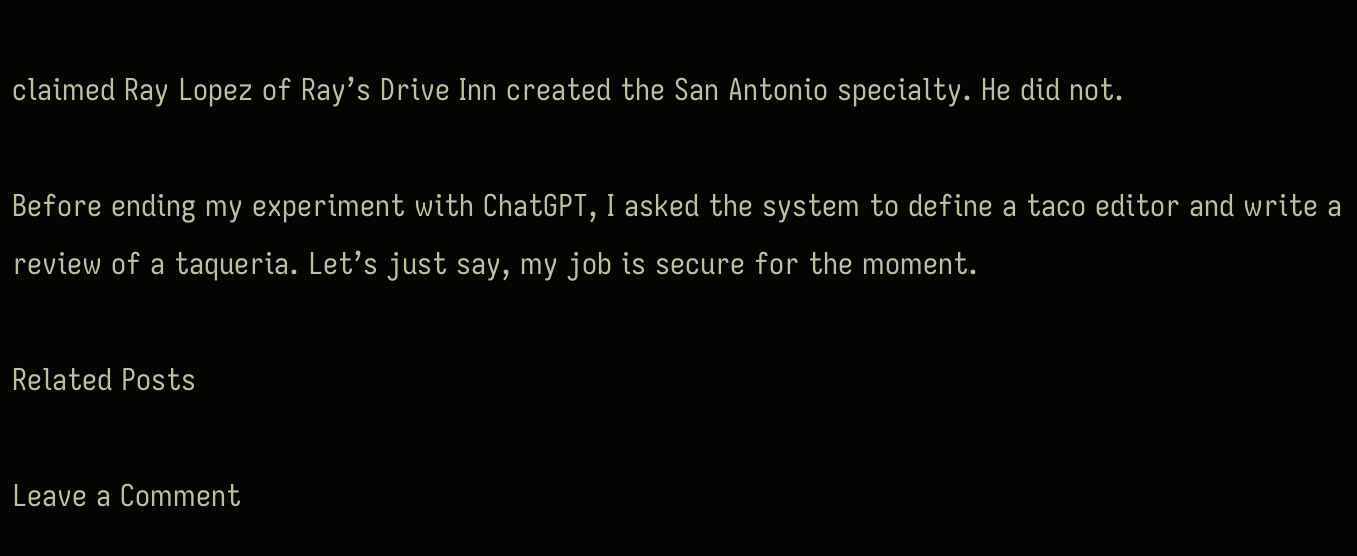claimed Ray Lopez of Ray’s Drive Inn created the San Antonio specialty. He did not.

Before ending my experiment with ChatGPT, I asked the system to define a taco editor and write a review of a taqueria. Let’s just say, my job is secure for the moment.

Related Posts

Leave a Comment